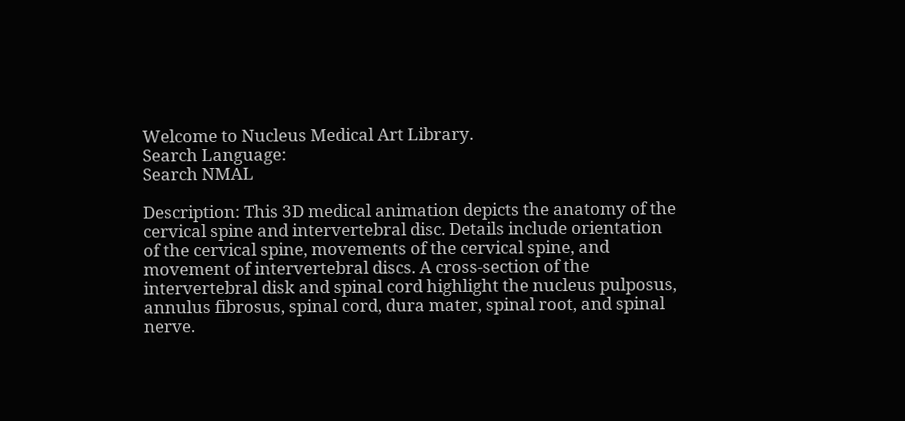Welcome to Nucleus Medical Art Library.
Search Language:
Search NMAL

Description: This 3D medical animation depicts the anatomy of the cervical spine and intervertebral disc. Details include orientation of the cervical spine, movements of the cervical spine, and movement of intervertebral discs. A cross-section of the intervertebral disk and spinal cord highlight the nucleus pulposus, annulus fibrosus, spinal cord, dura mater, spinal root, and spinal nerve.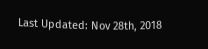Last Updated: Nov 28th, 2018